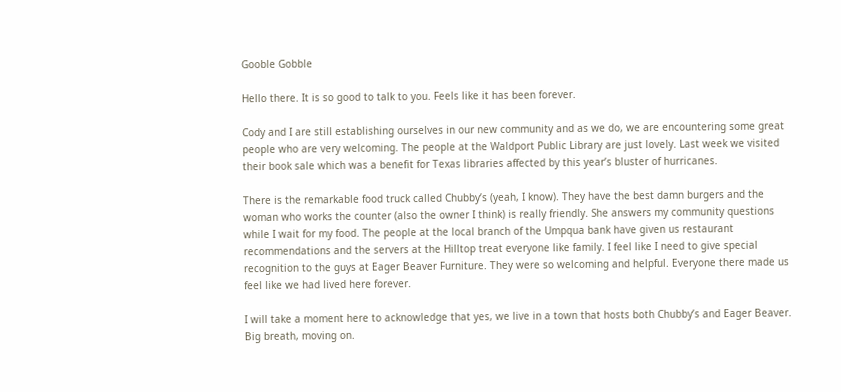Gooble Gobble

Hello there. It is so good to talk to you. Feels like it has been forever.

Cody and I are still establishing ourselves in our new community and as we do, we are encountering some great people who are very welcoming. The people at the Waldport Public Library are just lovely. Last week we visited their book sale which was a benefit for Texas libraries affected by this year’s bluster of hurricanes.

There is the remarkable food truck called Chubby’s (yeah, I know). They have the best damn burgers and the woman who works the counter (also the owner I think) is really friendly. She answers my community questions while I wait for my food. The people at the local branch of the Umpqua bank have given us restaurant recommendations and the servers at the Hilltop treat everyone like family. I feel like I need to give special recognition to the guys at Eager Beaver Furniture. They were so welcoming and helpful. Everyone there made us feel like we had lived here forever.

I will take a moment here to acknowledge that yes, we live in a town that hosts both Chubby’s and Eager Beaver. Big breath, moving on.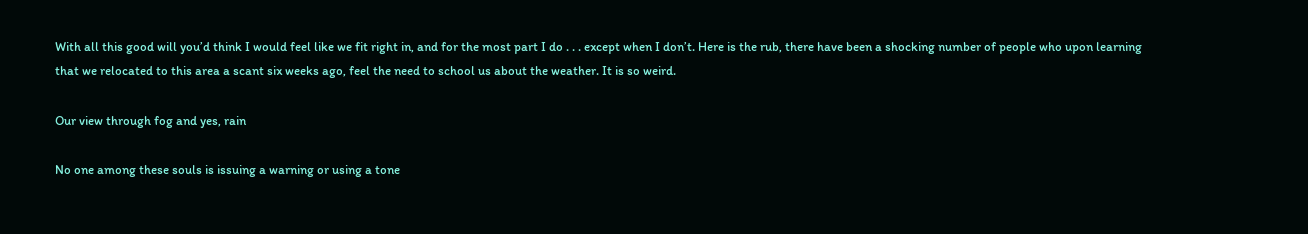With all this good will you’d think I would feel like we fit right in, and for the most part I do . . . except when I don’t. Here is the rub, there have been a shocking number of people who upon learning that we relocated to this area a scant six weeks ago, feel the need to school us about the weather. It is so weird.

Our view through fog and yes, rain

No one among these souls is issuing a warning or using a tone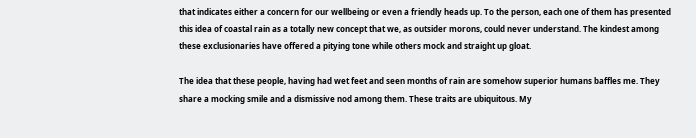that indicates either a concern for our wellbeing or even a friendly heads up. To the person, each one of them has presented this idea of coastal rain as a totally new concept that we, as outsider morons, could never understand. The kindest among these exclusionaries have offered a pitying tone while others mock and straight up gloat.

The idea that these people, having had wet feet and seen months of rain are somehow superior humans baffles me. They share a mocking smile and a dismissive nod among them. These traits are ubiquitous. My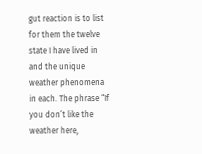gut reaction is to list for them the twelve state I have lived in and the unique weather phenomena in each. The phrase “If you don’t like the weather here,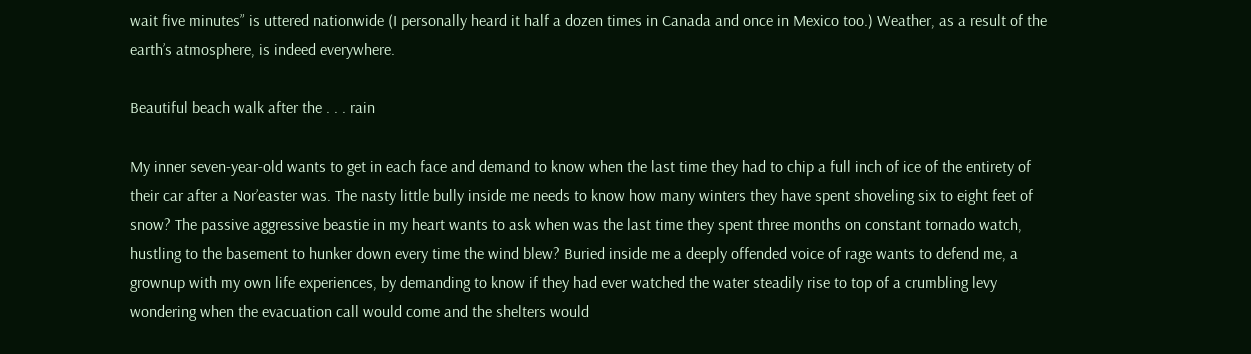wait five minutes” is uttered nationwide (I personally heard it half a dozen times in Canada and once in Mexico too.) Weather, as a result of the earth’s atmosphere, is indeed everywhere.

Beautiful beach walk after the . . . rain

My inner seven-year-old wants to get in each face and demand to know when the last time they had to chip a full inch of ice of the entirety of their car after a Nor’easter was. The nasty little bully inside me needs to know how many winters they have spent shoveling six to eight feet of snow? The passive aggressive beastie in my heart wants to ask when was the last time they spent three months on constant tornado watch, hustling to the basement to hunker down every time the wind blew? Buried inside me a deeply offended voice of rage wants to defend me, a grownup with my own life experiences, by demanding to know if they had ever watched the water steadily rise to top of a crumbling levy wondering when the evacuation call would come and the shelters would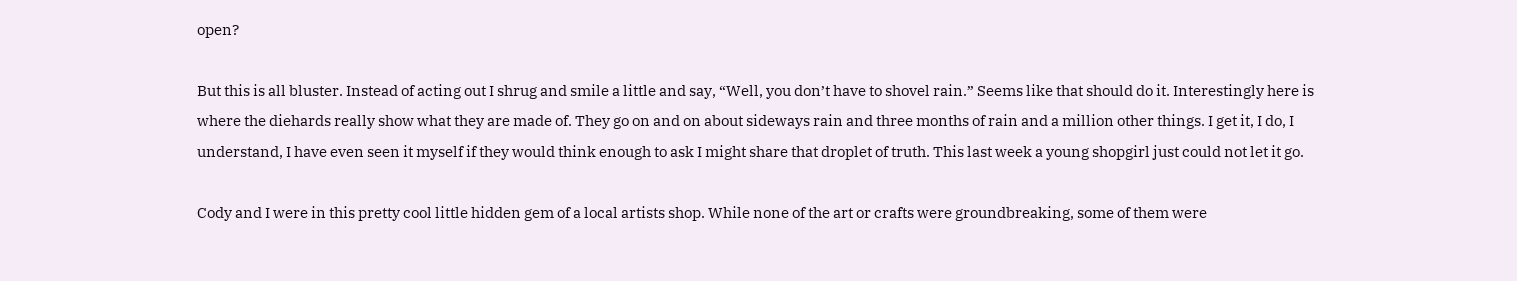open?

But this is all bluster. Instead of acting out I shrug and smile a little and say, “Well, you don’t have to shovel rain.” Seems like that should do it. Interestingly here is where the diehards really show what they are made of. They go on and on about sideways rain and three months of rain and a million other things. I get it, I do, I understand, I have even seen it myself if they would think enough to ask I might share that droplet of truth. This last week a young shopgirl just could not let it go.

Cody and I were in this pretty cool little hidden gem of a local artists shop. While none of the art or crafts were groundbreaking, some of them were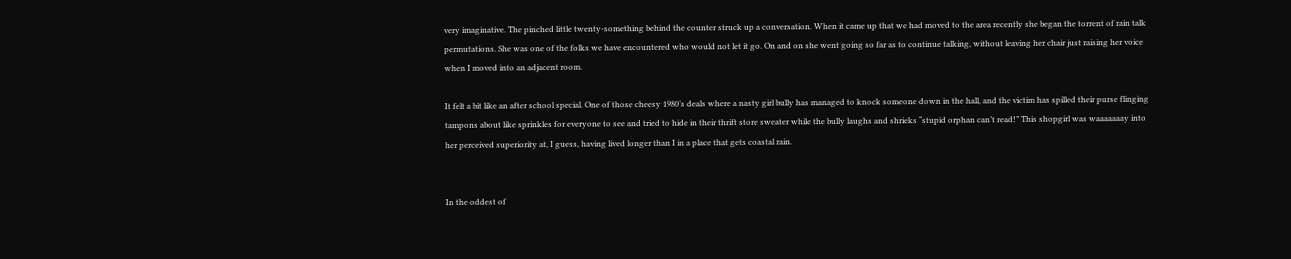very imaginative. The pinched little twenty-something behind the counter struck up a conversation. When it came up that we had moved to the area recently she began the torrent of rain talk permutations. She was one of the folks we have encountered who would not let it go. On and on she went going so far as to continue talking, without leaving her chair just raising her voice when I moved into an adjacent room.

It felt a bit like an after school special. One of those cheesy 1980’s deals where a nasty girl bully has managed to knock someone down in the hall, and the victim has spilled their purse flinging tampons about like sprinkles for everyone to see and tried to hide in their thrift store sweater while the bully laughs and shrieks “stupid orphan can’t read!” This shopgirl was waaaaaaay into her perceived superiority at, I guess, having lived longer than I in a place that gets coastal rain.


In the oddest of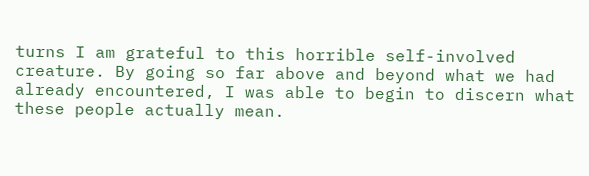turns I am grateful to this horrible self-involved creature. By going so far above and beyond what we had already encountered, I was able to begin to discern what these people actually mean.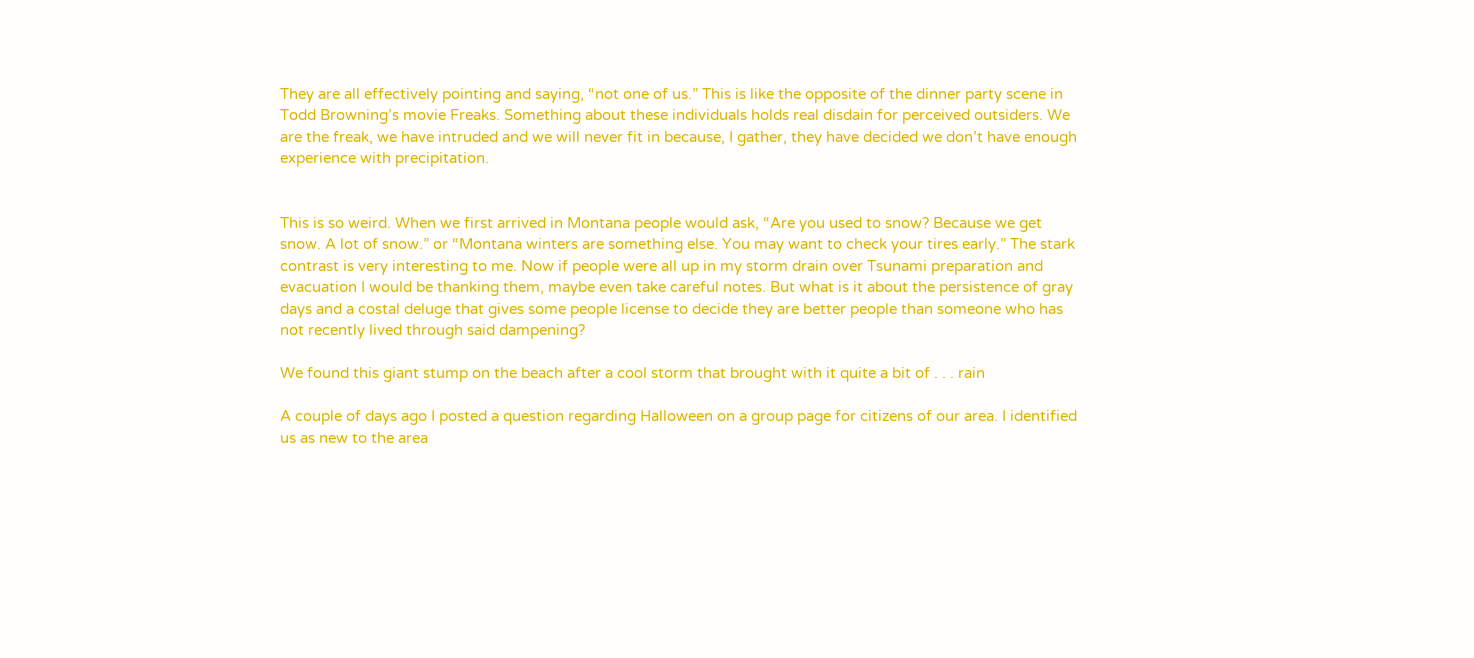They are all effectively pointing and saying, “not one of us.” This is like the opposite of the dinner party scene in Todd Browning’s movie Freaks. Something about these individuals holds real disdain for perceived outsiders. We are the freak, we have intruded and we will never fit in because, I gather, they have decided we don’t have enough experience with precipitation.


This is so weird. When we first arrived in Montana people would ask, “Are you used to snow? Because we get snow. A lot of snow.” or “Montana winters are something else. You may want to check your tires early.” The stark contrast is very interesting to me. Now if people were all up in my storm drain over Tsunami preparation and evacuation I would be thanking them, maybe even take careful notes. But what is it about the persistence of gray days and a costal deluge that gives some people license to decide they are better people than someone who has not recently lived through said dampening?

We found this giant stump on the beach after a cool storm that brought with it quite a bit of . . . rain

A couple of days ago I posted a question regarding Halloween on a group page for citizens of our area. I identified us as new to the area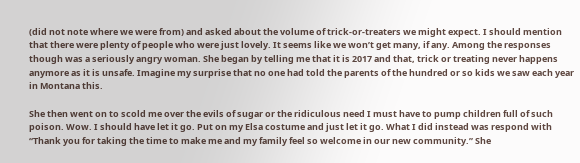(did not note where we were from) and asked about the volume of trick-or-treaters we might expect. I should mention that there were plenty of people who were just lovely. It seems like we won’t get many, if any. Among the responses though was a seriously angry woman. She began by telling me that it is 2017 and that, trick or treating never happens anymore as it is unsafe. Imagine my surprise that no one had told the parents of the hundred or so kids we saw each year in Montana this.

She then went on to scold me over the evils of sugar or the ridiculous need I must have to pump children full of such poison. Wow. I should have let it go. Put on my Elsa costume and just let it go. What I did instead was respond with “Thank you for taking the time to make me and my family feel so welcome in our new community.” She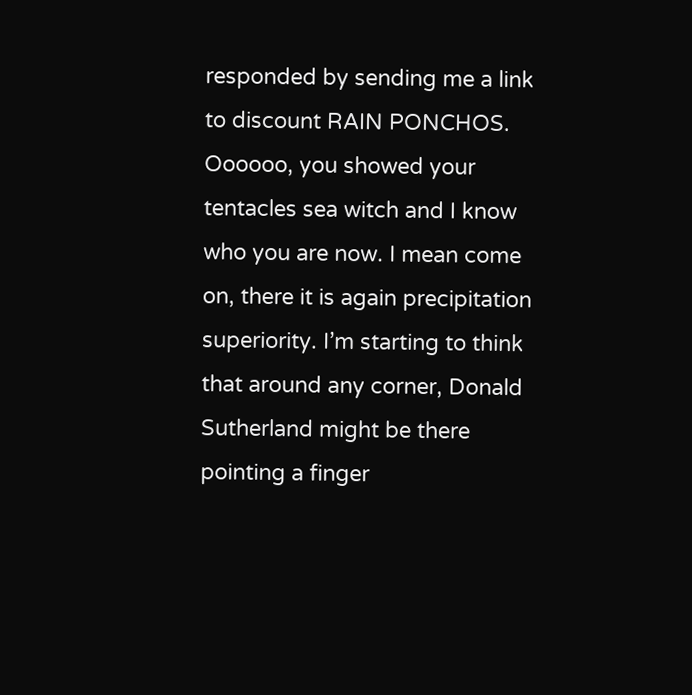responded by sending me a link to discount RAIN PONCHOS. Oooooo, you showed your tentacles sea witch and I know who you are now. I mean come on, there it is again precipitation superiority. I’m starting to think that around any corner, Donald Sutherland might be there pointing a finger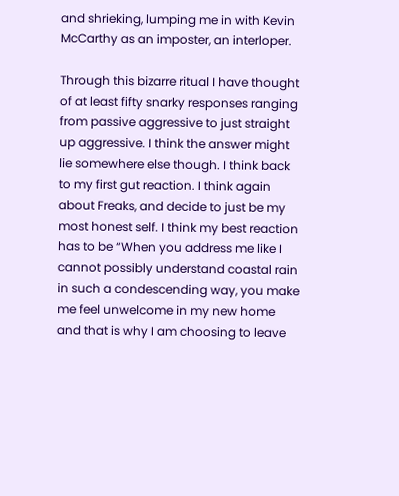and shrieking, lumping me in with Kevin McCarthy as an imposter, an interloper.

Through this bizarre ritual I have thought of at least fifty snarky responses ranging from passive aggressive to just straight up aggressive. I think the answer might lie somewhere else though. I think back to my first gut reaction. I think again about Freaks, and decide to just be my most honest self. I think my best reaction has to be “When you address me like I cannot possibly understand coastal rain in such a condescending way, you make me feel unwelcome in my new home and that is why I am choosing to leave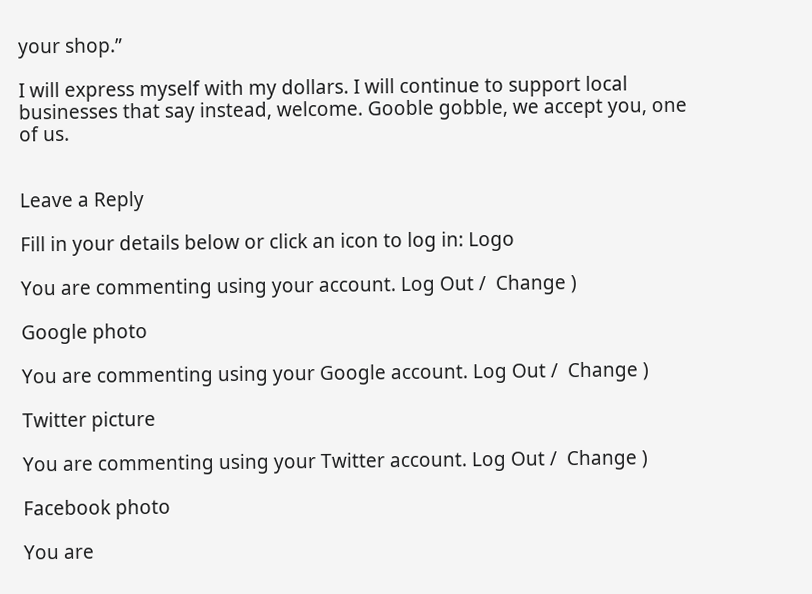your shop.”

I will express myself with my dollars. I will continue to support local businesses that say instead, welcome. Gooble gobble, we accept you, one of us.


Leave a Reply

Fill in your details below or click an icon to log in: Logo

You are commenting using your account. Log Out /  Change )

Google photo

You are commenting using your Google account. Log Out /  Change )

Twitter picture

You are commenting using your Twitter account. Log Out /  Change )

Facebook photo

You are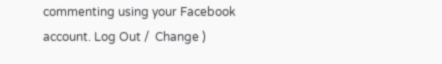commenting using your Facebook account. Log Out /  Change )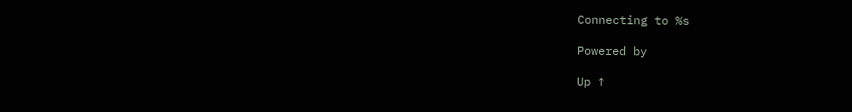Connecting to %s

Powered by

Up ↑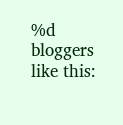%d bloggers like this: